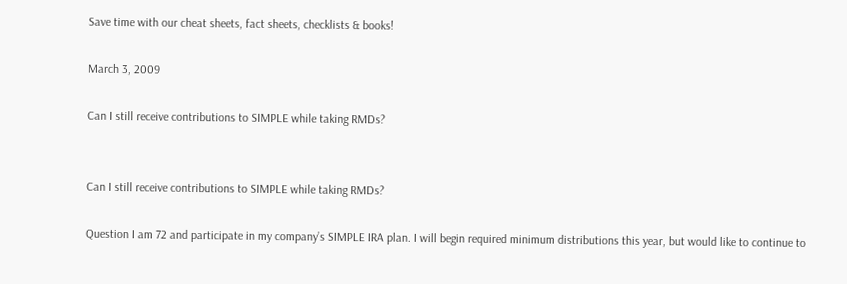Save time with our cheat sheets, fact sheets, checklists & books!

March 3, 2009

Can I still receive contributions to SIMPLE while taking RMDs?


Can I still receive contributions to SIMPLE while taking RMDs?

Question I am 72 and participate in my company’s SIMPLE IRA plan. I will begin required minimum distributions this year, but would like to continue to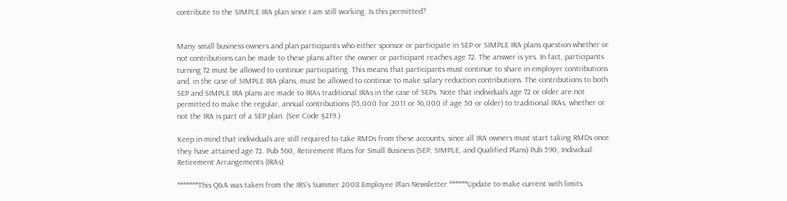contribute to the SIMPLE IRA plan since I am still working. Is this permitted?


Many small business owners and plan participants who either sponsor or participate in SEP or SIMPLE IRA plans question whether or not contributions can be made to these plans after the owner or participant reaches age 72. The answer is yes. In fact, participants turning 72 must be allowed to continue participating. This means that participants must continue to share in employer contributions and, in the case of SIMPLE IRA plans, must be allowed to continue to make salary reduction contributions. The contributions to both SEP and SIMPLE IRA plans are made to IRAs traditional IRAs in the case of SEPs. Note that individuals age 72 or older are not permitted to make the regular, annual contributions ($5,000 for 2011 or $6,000 if age 50 or older) to traditional IRAs, whether or not the IRA is part of a SEP plan. (See Code §219.)

Keep in mind that individuals are still required to take RMDs from these accounts, since all IRA owners must start taking RMDs once they have attained age 72. Pub 560, Retirement Plans for Small Business (SEP, SIMPLE, and Qualified Plans) Pub 590, Individual Retirement Arrangements (IRAs)

*******This Q&A was taken from the IRS’s Summer 2008 Employee Plan Newsletter ******Update to make current with limits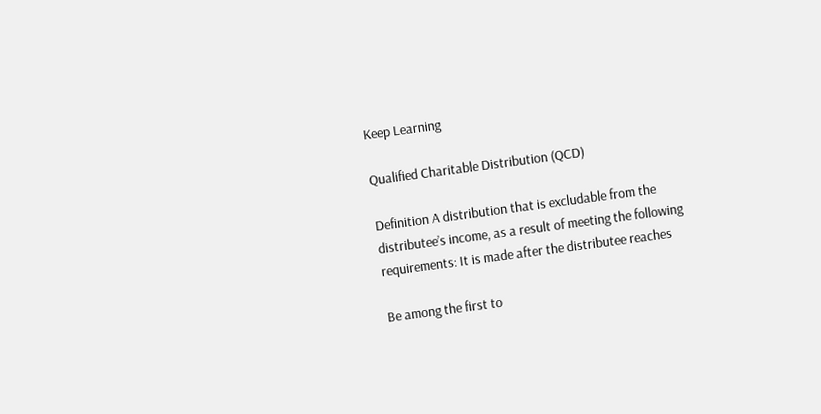Keep Learning

Qualified Charitable Distribution (QCD)

Definition A distribution that is excludable from the distributee’s income, as a result of meeting the following requirements: It is made after the distributee reaches

Be among the first to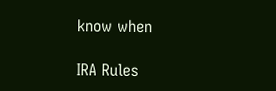know when

IRA Rules